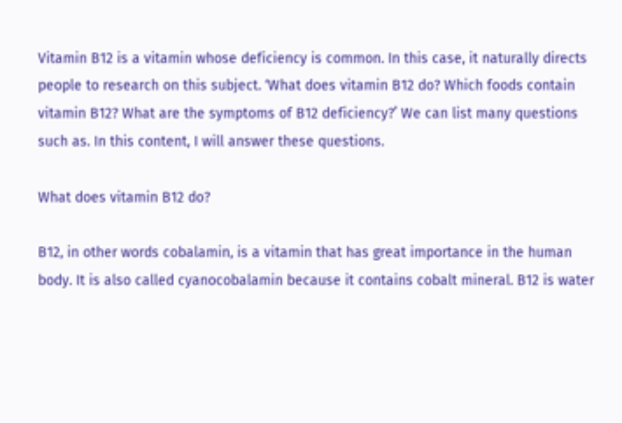Vitamin B12 is a vitamin whose deficiency is common. In this case, it naturally directs people to research on this subject. ‘What does vitamin B12 do? Which foods contain vitamin B12? What are the symptoms of B12 deficiency?’ We can list many questions such as. In this content, I will answer these questions.

What does vitamin B12 do?

B12, in other words cobalamin, is a vitamin that has great importance in the human body. It is also called cyanocobalamin because it contains cobalt mineral. B12 is water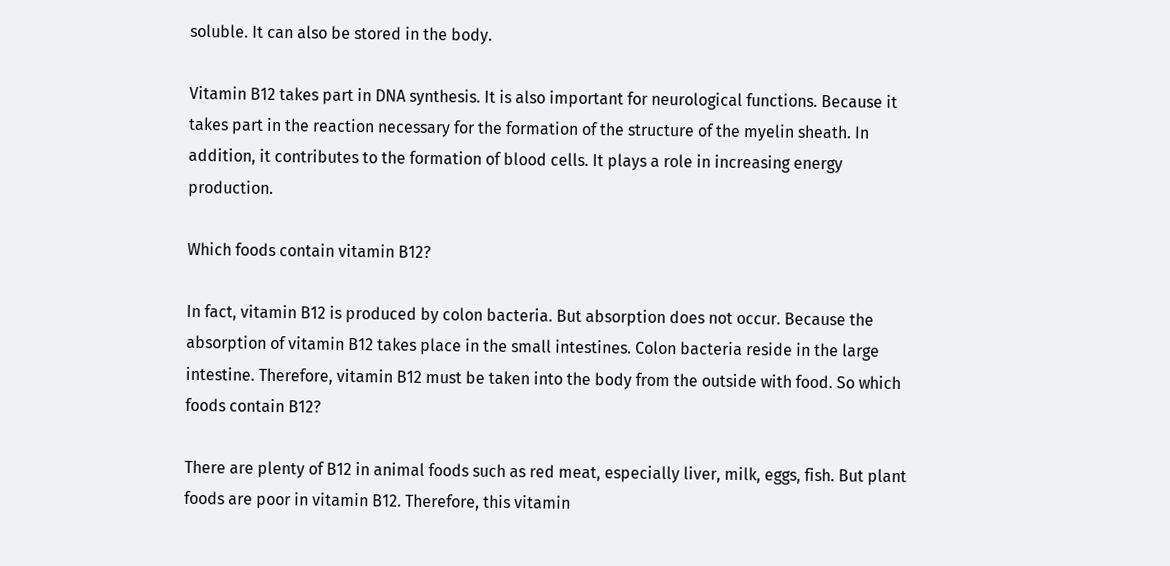soluble. It can also be stored in the body.

Vitamin B12 takes part in DNA synthesis. It is also important for neurological functions. Because it takes part in the reaction necessary for the formation of the structure of the myelin sheath. In addition, it contributes to the formation of blood cells. It plays a role in increasing energy production.

Which foods contain vitamin B12?

In fact, vitamin B12 is produced by colon bacteria. But absorption does not occur. Because the absorption of vitamin B12 takes place in the small intestines. Colon bacteria reside in the large intestine. Therefore, vitamin B12 must be taken into the body from the outside with food. So which foods contain B12?

There are plenty of B12 in animal foods such as red meat, especially liver, milk, eggs, fish. But plant foods are poor in vitamin B12. Therefore, this vitamin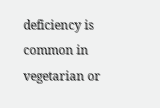deficiency is common in vegetarian or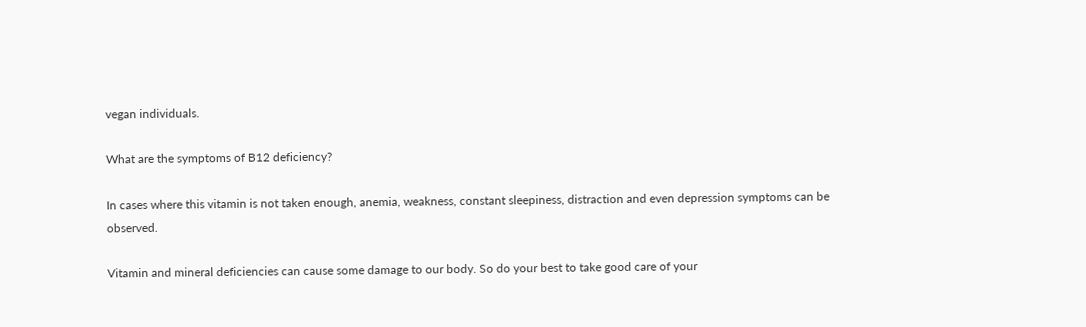vegan individuals.

What are the symptoms of B12 deficiency?

In cases where this vitamin is not taken enough, anemia, weakness, constant sleepiness, distraction and even depression symptoms can be observed.

Vitamin and mineral deficiencies can cause some damage to our body. So do your best to take good care of your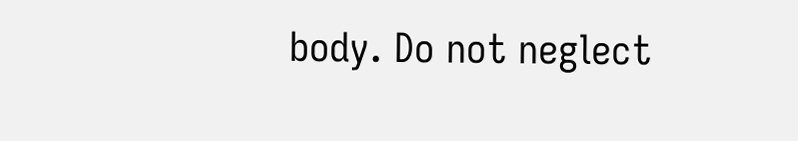body. Do not neglect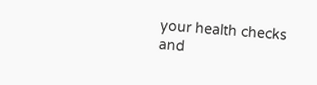your health checks and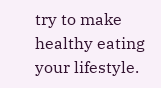try to make healthy eating your lifestyle.